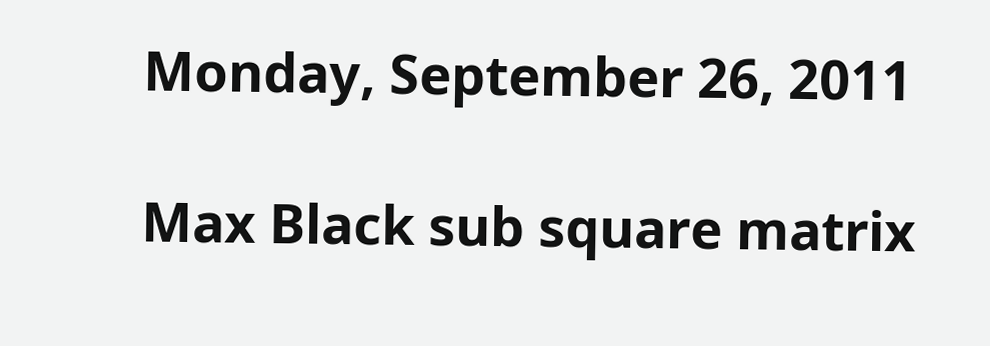Monday, September 26, 2011

Max Black sub square matrix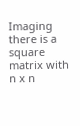Imaging there is a square matrix with n x n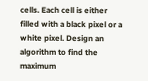cells. Each cell is either filled with a black pixel or a white pixel. Design an algorithm to find the maximum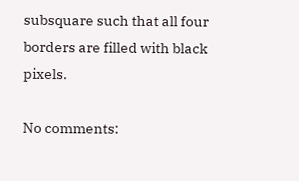subsquare such that all four borders are filled with black pixels.

No comments: